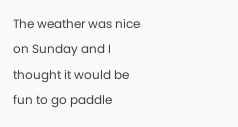The weather was nice on Sunday and I thought it would be fun to go paddle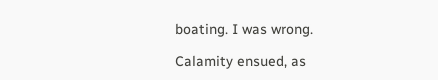boating. I was wrong.

Calamity ensued, as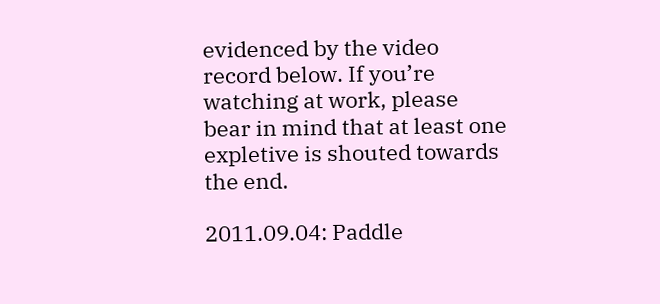evidenced by the video record below. If you’re watching at work, please bear in mind that at least one expletive is shouted towards the end.

2011.09.04: Paddle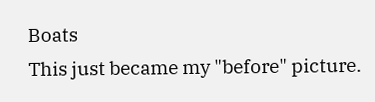Boats
This just became my "before" picture.